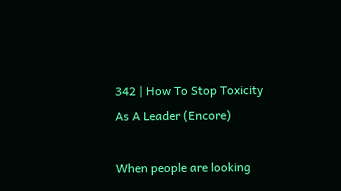342 | How To Stop Toxicity As A Leader (Encore)

When people are looking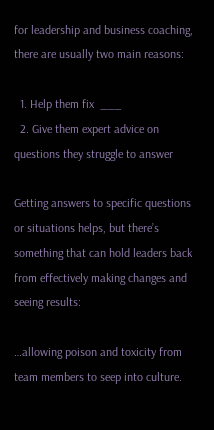for leadership and business coaching, there are usually two main reasons:

  1. Help them fix  ___
  2. Give them expert advice on questions they struggle to answer

Getting answers to specific questions or situations helps, but there’s something that can hold leaders back from effectively making changes and seeing results:

…allowing poison and toxicity from team members to seep into culture.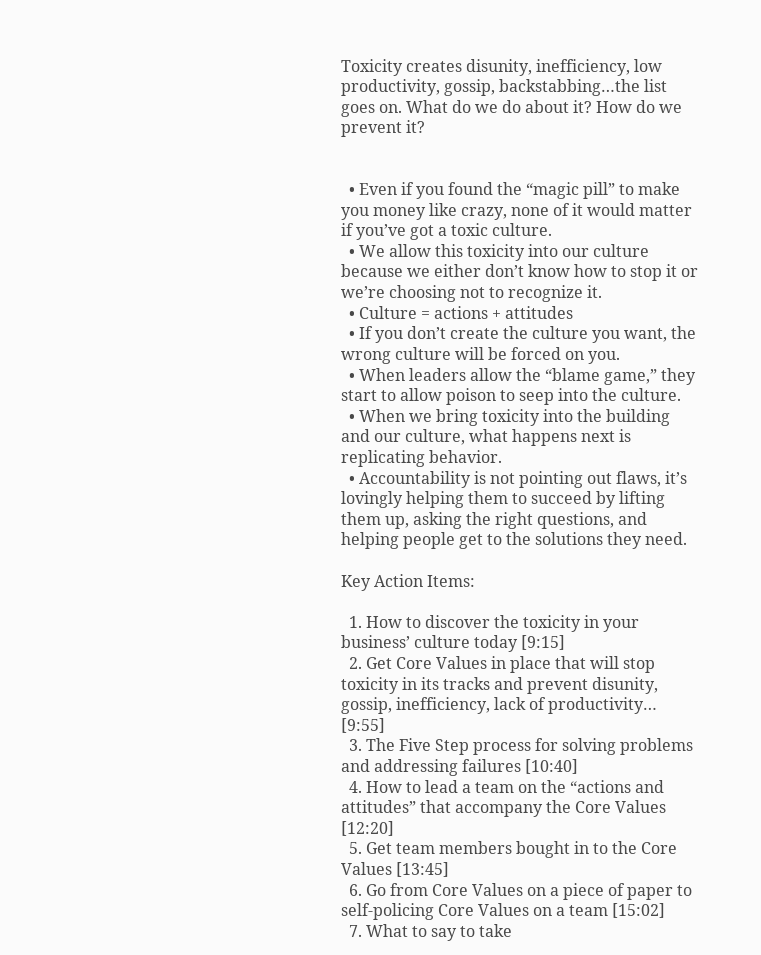Toxicity creates disunity, inefficiency, low productivity, gossip, backstabbing…the list goes on. What do we do about it? How do we prevent it?


  • Even if you found the “magic pill” to make you money like crazy, none of it would matter if you’ve got a toxic culture.
  • We allow this toxicity into our culture because we either don’t know how to stop it or we’re choosing not to recognize it.
  • Culture = actions + attitudes
  • If you don’t create the culture you want, the wrong culture will be forced on you.
  • When leaders allow the “blame game,” they start to allow poison to seep into the culture.
  • When we bring toxicity into the building and our culture, what happens next is replicating behavior.
  • Accountability is not pointing out flaws, it’s lovingly helping them to succeed by lifting them up, asking the right questions, and helping people get to the solutions they need.

Key Action Items:

  1. How to discover the toxicity in your business’ culture today [9:15]
  2. Get Core Values in place that will stop toxicity in its tracks and prevent disunity, gossip, inefficiency, lack of productivity… [9:55]
  3. The Five Step process for solving problems and addressing failures [10:40]
  4. How to lead a team on the “actions and attitudes” that accompany the Core Values [12:20]
  5. Get team members bought in to the Core Values [13:45]
  6. Go from Core Values on a piece of paper to self-policing Core Values on a team [15:02]
  7. What to say to take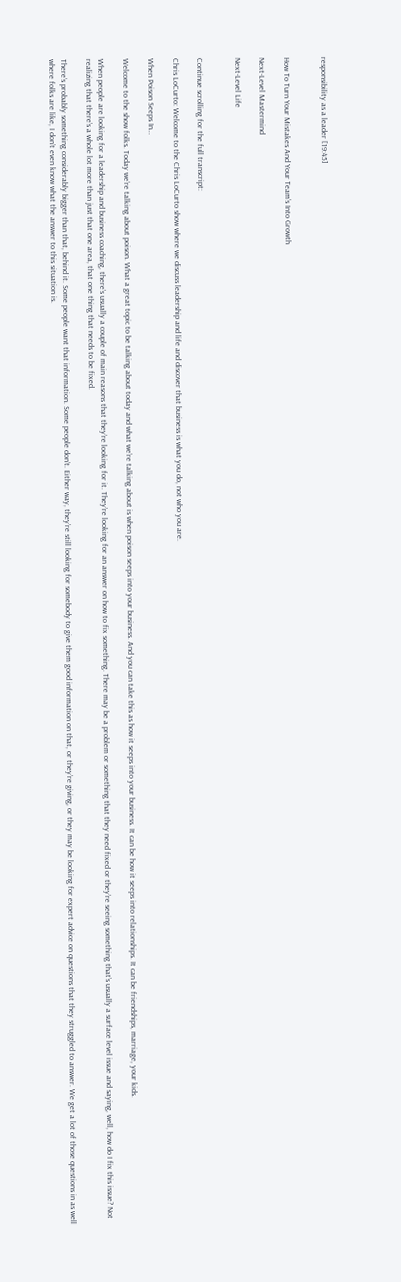responsibility as a leader [19:45]


How To Turn Your Mistakes And Your Team’s Into Growth

Next-Level Mastermind

Next-Level Life


Continue scrolling for the full transcript:

Chris LoCurto: Welcome to the Chris LoCurto show where we discuss leadership and life and discover that business is what you do, not who you are.

When Poison Seeps In…

Welcome to the show folks. Today we’re talking about poison. What a great topic to be talking about today and what we’re talking about is when poison seeps into your business. And you can take this as how it seeps into your business. It can be how it seeps into relationships. It can be friendships, marriage, your kids.

When people are looking for a leadership and business coaching, there’s usually a couple of main reasons that they’re looking for it. They’re looking for an answer on how to fix something. There may be a problem or something that they need fixed or they’re seeing something that’s usually a surface level issue and saying, well, how do I fix this issue? Not realizing that there’s a whole lot more than just that one area, that one thing that needs to be fixed.

There’s probably something considerably bigger than that, behind it. Some people want that information. Some people don’t. Either way, they’re still looking for somebody to give them good information on that, or they’re giving, or they may be looking for expert advice on questions that they struggled to answer. We get a lot of those questions in as well where folks are like, I don’t even know what the answer to this situation is.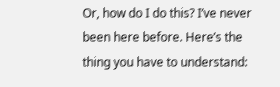Or, how do I do this? I’ve never been here before. Here’s the thing you have to understand: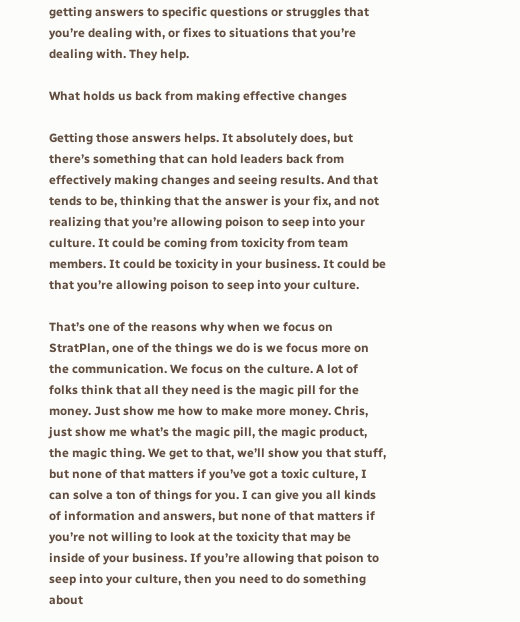getting answers to specific questions or struggles that you’re dealing with, or fixes to situations that you’re dealing with. They help.

What holds us back from making effective changes

Getting those answers helps. It absolutely does, but there’s something that can hold leaders back from effectively making changes and seeing results. And that tends to be, thinking that the answer is your fix, and not realizing that you’re allowing poison to seep into your culture. It could be coming from toxicity from team members. It could be toxicity in your business. It could be that you’re allowing poison to seep into your culture.

That’s one of the reasons why when we focus on StratPlan, one of the things we do is we focus more on the communication. We focus on the culture. A lot of folks think that all they need is the magic pill for the money. Just show me how to make more money. Chris, just show me what’s the magic pill, the magic product, the magic thing. We get to that, we’ll show you that stuff, but none of that matters if you’ve got a toxic culture, I can solve a ton of things for you. I can give you all kinds of information and answers, but none of that matters if you’re not willing to look at the toxicity that may be inside of your business. If you’re allowing that poison to seep into your culture, then you need to do something about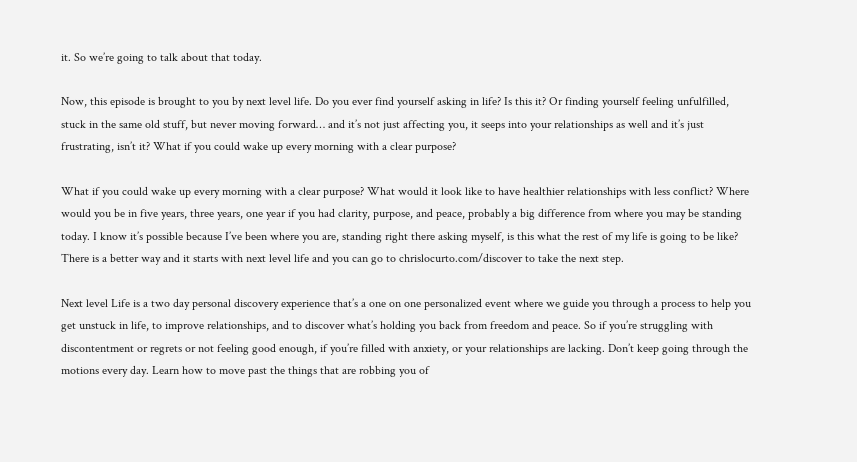it. So we’re going to talk about that today.

Now, this episode is brought to you by next level life. Do you ever find yourself asking in life? Is this it? Or finding yourself feeling unfulfilled, stuck in the same old stuff, but never moving forward… and it’s not just affecting you, it seeps into your relationships as well and it’s just frustrating, isn’t it? What if you could wake up every morning with a clear purpose?

What if you could wake up every morning with a clear purpose? What would it look like to have healthier relationships with less conflict? Where would you be in five years, three years, one year if you had clarity, purpose, and peace, probably a big difference from where you may be standing today. I know it’s possible because I’ve been where you are, standing right there asking myself, is this what the rest of my life is going to be like? There is a better way and it starts with next level life and you can go to chrislocurto.com/discover to take the next step.

Next level Life is a two day personal discovery experience that’s a one on one personalized event where we guide you through a process to help you get unstuck in life, to improve relationships, and to discover what’s holding you back from freedom and peace. So if you’re struggling with discontentment or regrets or not feeling good enough, if you’re filled with anxiety, or your relationships are lacking. Don’t keep going through the motions every day. Learn how to move past the things that are robbing you of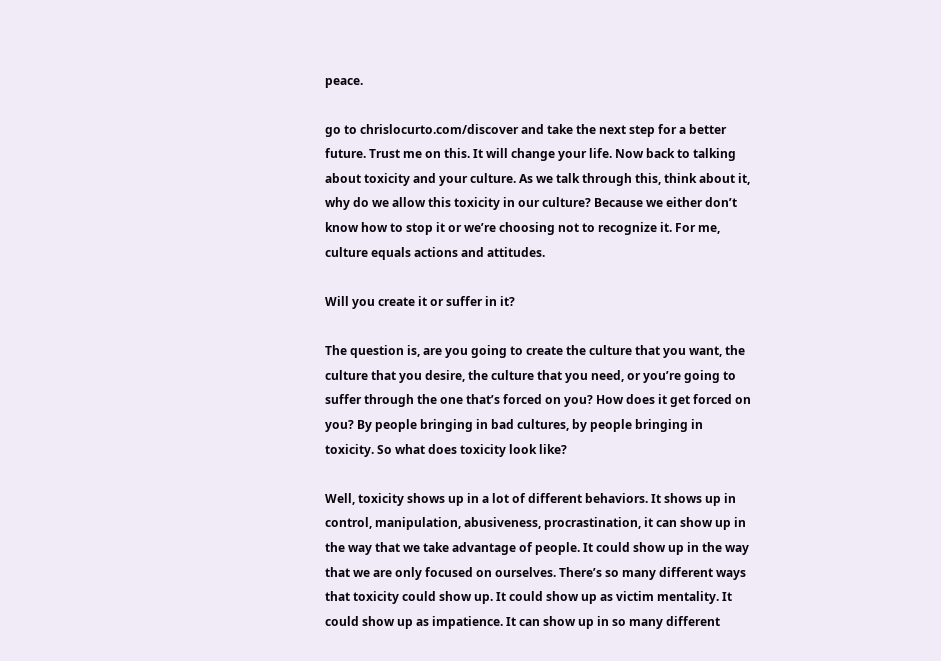peace.

go to chrislocurto.com/discover and take the next step for a better future. Trust me on this. It will change your life. Now back to talking about toxicity and your culture. As we talk through this, think about it, why do we allow this toxicity in our culture? Because we either don’t know how to stop it or we’re choosing not to recognize it. For me, culture equals actions and attitudes.

Will you create it or suffer in it?

The question is, are you going to create the culture that you want, the culture that you desire, the culture that you need, or you’re going to suffer through the one that’s forced on you? How does it get forced on you? By people bringing in bad cultures, by people bringing in toxicity. So what does toxicity look like?

Well, toxicity shows up in a lot of different behaviors. It shows up in control, manipulation, abusiveness, procrastination, it can show up in the way that we take advantage of people. It could show up in the way that we are only focused on ourselves. There’s so many different ways that toxicity could show up. It could show up as victim mentality. It could show up as impatience. It can show up in so many different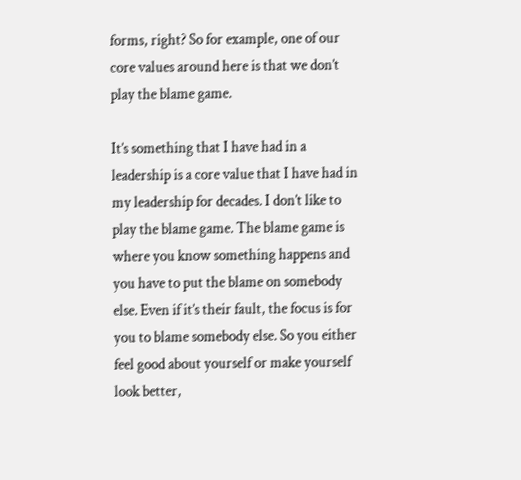forms, right? So for example, one of our core values around here is that we don’t play the blame game.

It’s something that I have had in a leadership is a core value that I have had in my leadership for decades. I don’t like to play the blame game. The blame game is where you know something happens and you have to put the blame on somebody else. Even if it’s their fault, the focus is for you to blame somebody else. So you either feel good about yourself or make yourself look better,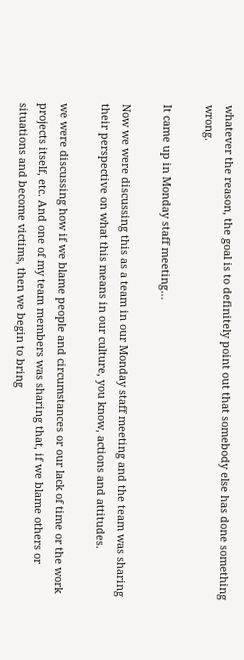whatever the reason, the goal is to definitely point out that somebody else has done something wrong.

It came up in Monday staff meeting…

Now we were discussing this as a team in our Monday staff meeting and the team was sharing their perspective on what this means in our culture, you know, actions and attitudes.

we were discussing how if we blame people and circumstances or our lack of time or the work projects itself, etc. And one of my team members was sharing that, if we blame others or situations and become victims, then we begin to bring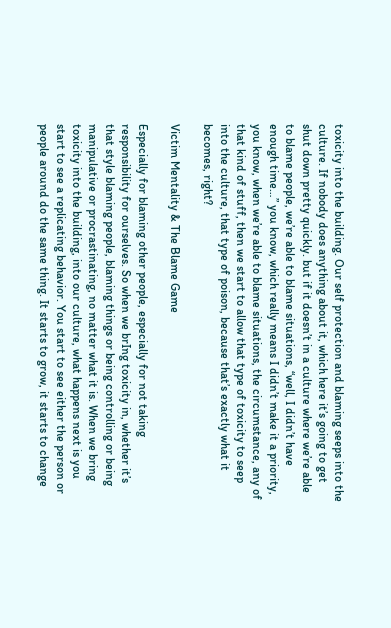toxicity into the building. Our self protection and blaming seeps into the culture. If nobody does anything about it, which here it’s going to get shut down pretty quickly. but if it doesn’t in a culture where we’re able to blame people, we’re able to blame situations, “well, I didn’t have enough time…” you know, which really means I didn’t make it a priority, you know, when we’re able to blame situations, the circumstance, any of that kind of stuff, then we start to allow that type of toxicity to seep into the culture, that type of poison, because that’s exactly what it becomes, right?

Victim Mentality & The Blame Game

Especially for blaming other people, especially for not taking responsibility for ourselves. So when we brIng toxicity in, whether it’s that style blaming people, blaming things or being controlling or being manipulative or procrastinating, no matter what it is. When we bring toxicity into the building, into our culture, what happens next is you start to see a replicating behavior. You start to see either the person or people around do the same thing. It starts to grow, it starts to change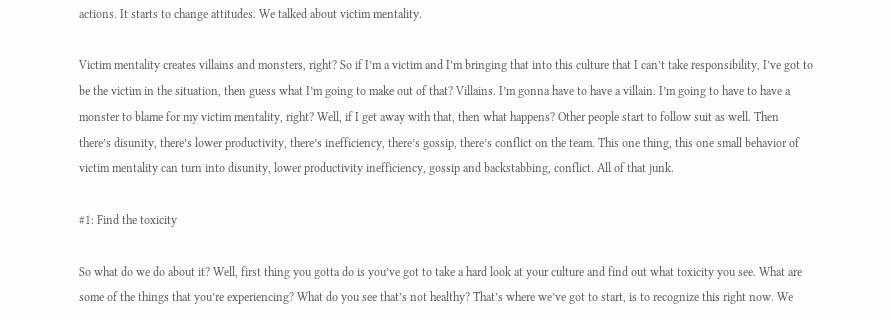actions. It starts to change attitudes. We talked about victim mentality.

Victim mentality creates villains and monsters, right? So if I’m a victim and I’m bringing that into this culture that I can’t take responsibility, I’ve got to be the victim in the situation, then guess what I’m going to make out of that? Villains. I’m gonna have to have a villain. I’m going to have to have a monster to blame for my victim mentality, right? Well, if I get away with that, then what happens? Other people start to follow suit as well. Then there’s disunity, there’s lower productivity, there’s inefficiency, there’s gossip, there’s conflict on the team. This one thing, this one small behavior of victim mentality can turn into disunity, lower productivity inefficiency, gossip and backstabbing, conflict. All of that junk.

#1: Find the toxicity

So what do we do about it? Well, first thing you gotta do is you’ve got to take a hard look at your culture and find out what toxicity you see. What are some of the things that you’re experiencing? What do you see that’s not healthy? That’s where we’ve got to start, is to recognize this right now. We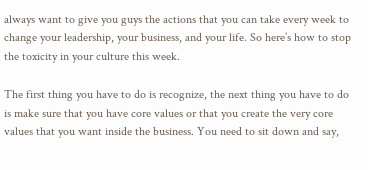always want to give you guys the actions that you can take every week to change your leadership, your business, and your life. So here’s how to stop the toxicity in your culture this week.

The first thing you have to do is recognize, the next thing you have to do is make sure that you have core values or that you create the very core values that you want inside the business. You need to sit down and say,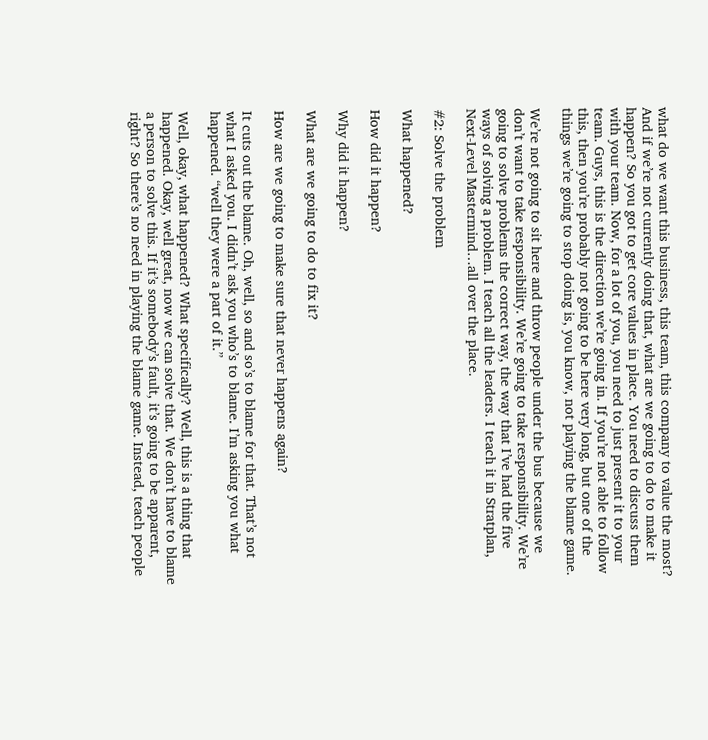what do we want this business, this team, this company to value the most? And if we’re not currently doing that, what are we going to do to make it happen? So you got to get core values in place. You need to discuss them with your team. Now, for a lot of you, you need to just present it to your team. Guys, this is the direction we’re going in. If you’re not able to follow this, then you’re probably not going to be here very long, but one of the things we’re going to stop doing is, you know, not playing the blame game.

We’re not going to sit here and throw people under the bus because we don’t want to take responsibility. We’re going to take responsibility. We’re going to solve problems the correct way, the way that I’ve had the five ways of solving a problem. I teach all the leaders. I teach it in Stratplan, Next-Level Mastermind…all over the place.

#2: Solve the problem

What happened?

How did it happen?

Why did it happen?

What are we going to do to fix it?

How are we going to make sure that never happens again?

It cuts out the blame. Oh, well, so and so’s to blame for that. That’s not what I asked you. I didn’t ask you who’s to blame. I’m asking you what happened. “well they were a part of it.”

Well, okay, what happened? What specifically? Well, this is a thing that happened. Okay, well great, now we can solve that. We don’t have to blame a person to solve this. If it’s somebody’s fault, it’s going to be apparent, right? So there’s no need in playing the blame game. Instead, teach people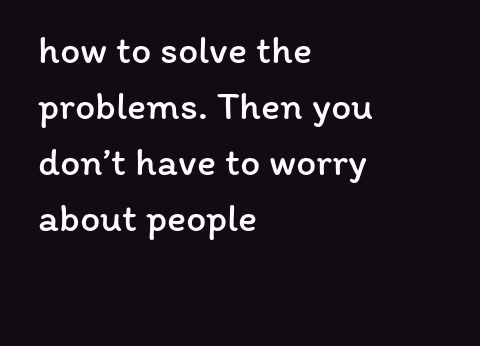how to solve the problems. Then you don’t have to worry about people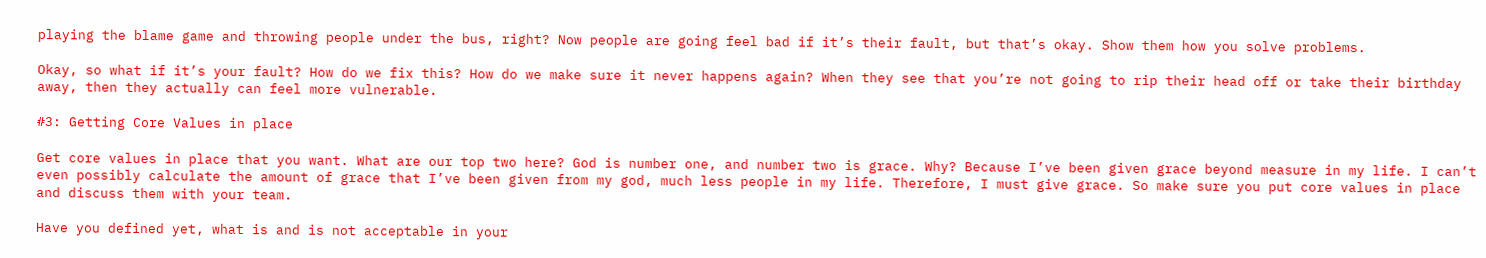playing the blame game and throwing people under the bus, right? Now people are going feel bad if it’s their fault, but that’s okay. Show them how you solve problems.

Okay, so what if it’s your fault? How do we fix this? How do we make sure it never happens again? When they see that you’re not going to rip their head off or take their birthday away, then they actually can feel more vulnerable.

#3: Getting Core Values in place

Get core values in place that you want. What are our top two here? God is number one, and number two is grace. Why? Because I’ve been given grace beyond measure in my life. I can’t even possibly calculate the amount of grace that I’ve been given from my god, much less people in my life. Therefore, I must give grace. So make sure you put core values in place and discuss them with your team.

Have you defined yet, what is and is not acceptable in your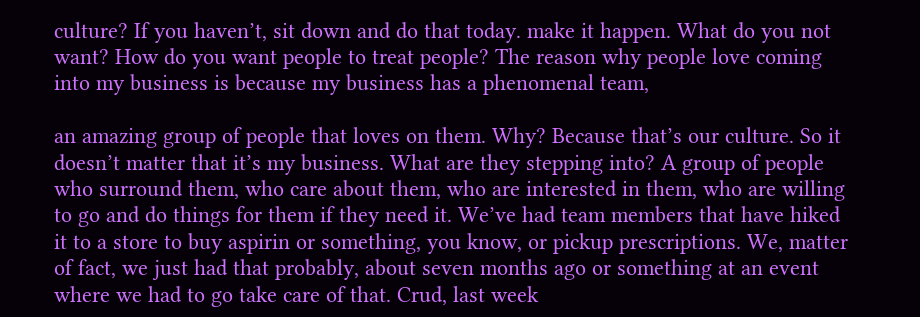culture? If you haven’t, sit down and do that today. make it happen. What do you not want? How do you want people to treat people? The reason why people love coming into my business is because my business has a phenomenal team,

an amazing group of people that loves on them. Why? Because that’s our culture. So it doesn’t matter that it’s my business. What are they stepping into? A group of people who surround them, who care about them, who are interested in them, who are willing to go and do things for them if they need it. We’ve had team members that have hiked it to a store to buy aspirin or something, you know, or pickup prescriptions. We, matter of fact, we just had that probably, about seven months ago or something at an event where we had to go take care of that. Crud, last week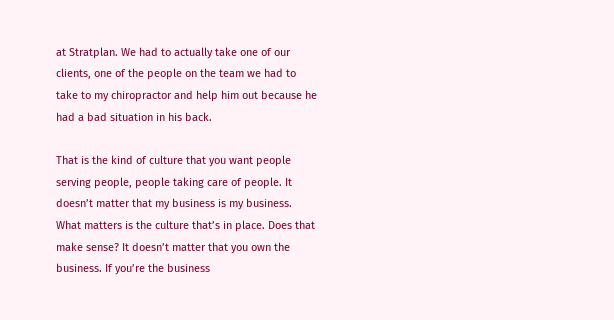at Stratplan. We had to actually take one of our clients, one of the people on the team we had to take to my chiropractor and help him out because he had a bad situation in his back.

That is the kind of culture that you want people serving people, people taking care of people. It doesn’t matter that my business is my business. What matters is the culture that’s in place. Does that make sense? It doesn’t matter that you own the business. If you’re the business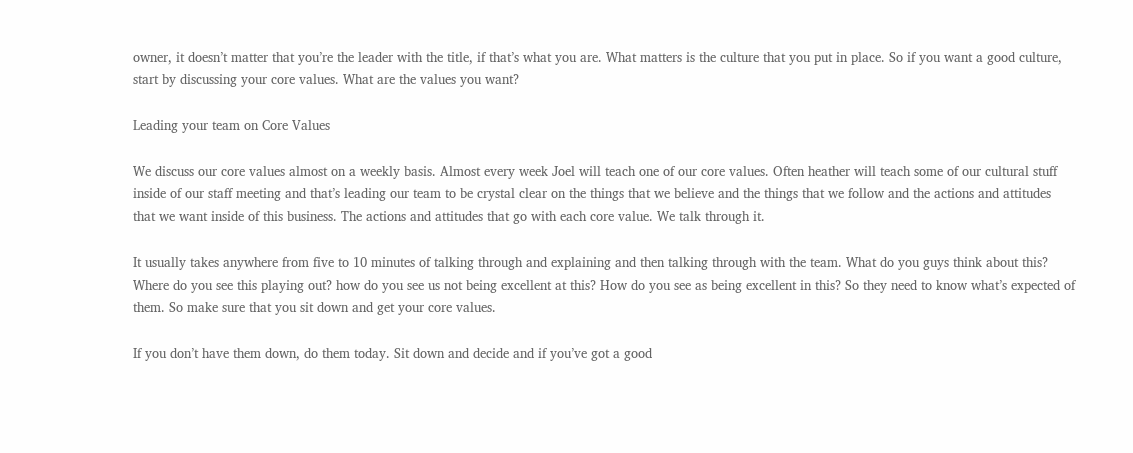owner, it doesn’t matter that you’re the leader with the title, if that’s what you are. What matters is the culture that you put in place. So if you want a good culture, start by discussing your core values. What are the values you want?

Leading your team on Core Values

We discuss our core values almost on a weekly basis. Almost every week Joel will teach one of our core values. Often heather will teach some of our cultural stuff inside of our staff meeting and that’s leading our team to be crystal clear on the things that we believe and the things that we follow and the actions and attitudes that we want inside of this business. The actions and attitudes that go with each core value. We talk through it.

It usually takes anywhere from five to 10 minutes of talking through and explaining and then talking through with the team. What do you guys think about this? Where do you see this playing out? how do you see us not being excellent at this? How do you see as being excellent in this? So they need to know what’s expected of them. So make sure that you sit down and get your core values.

If you don’t have them down, do them today. Sit down and decide and if you’ve got a good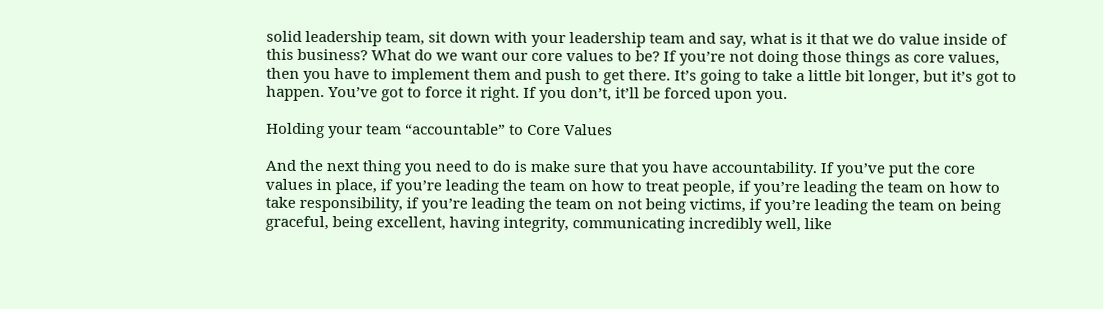solid leadership team, sit down with your leadership team and say, what is it that we do value inside of this business? What do we want our core values to be? If you’re not doing those things as core values, then you have to implement them and push to get there. It’s going to take a little bit longer, but it’s got to happen. You’ve got to force it right. If you don’t, it’ll be forced upon you.

Holding your team “accountable” to Core Values

And the next thing you need to do is make sure that you have accountability. If you’ve put the core values in place, if you’re leading the team on how to treat people, if you’re leading the team on how to take responsibility, if you’re leading the team on not being victims, if you’re leading the team on being graceful, being excellent, having integrity, communicating incredibly well, like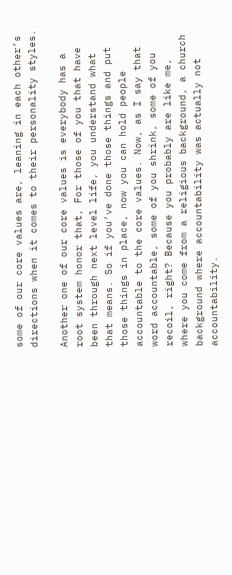some of our core values are, leaning in each other’s directions when it comes to their personality styles.

Another one of our core values is everybody has a root system honor that, For those of you that have been through next level life, you understand what that means. So if you’ve done those things and put those things in place, now you can hold people accountable to the core values. Now, as I say that word accountable, some of you shrink, some of you recoil, right? Because you probably are like me, where you come from a religious background, a church background where accountability was actually not accountability.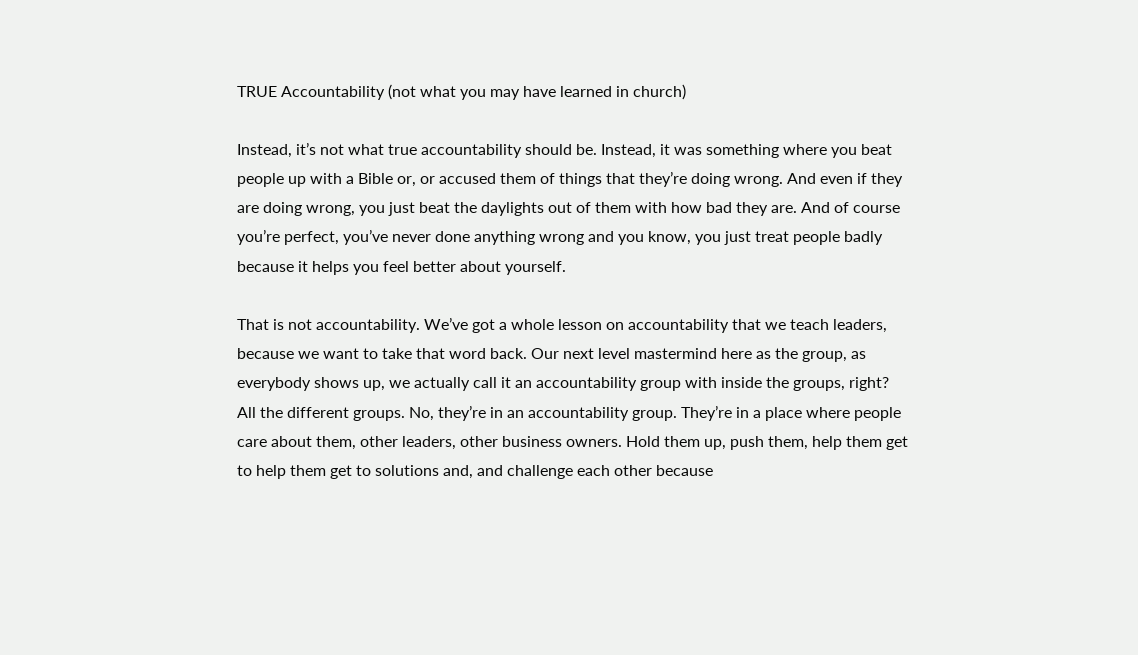TRUE Accountability (not what you may have learned in church)

Instead, it’s not what true accountability should be. Instead, it was something where you beat people up with a Bible or, or accused them of things that they’re doing wrong. And even if they are doing wrong, you just beat the daylights out of them with how bad they are. And of course you’re perfect, you’ve never done anything wrong and you know, you just treat people badly because it helps you feel better about yourself.

That is not accountability. We’ve got a whole lesson on accountability that we teach leaders, because we want to take that word back. Our next level mastermind here as the group, as everybody shows up, we actually call it an accountability group with inside the groups, right? All the different groups. No, they’re in an accountability group. They’re in a place where people care about them, other leaders, other business owners. Hold them up, push them, help them get to help them get to solutions and, and challenge each other because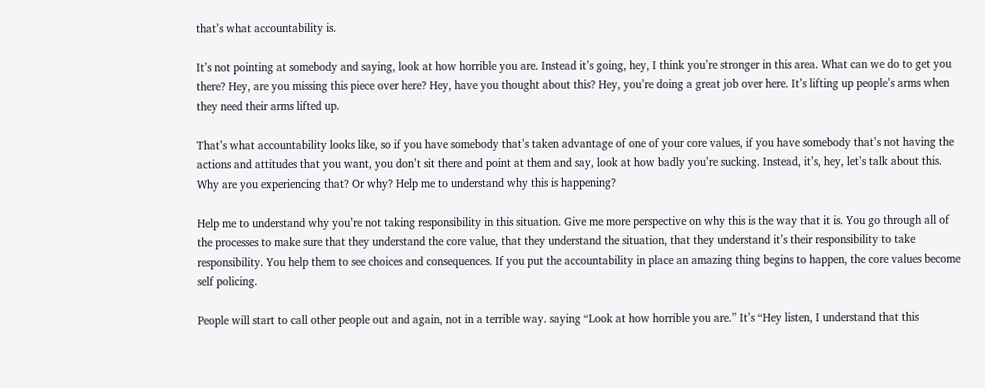that’s what accountability is.

It’s not pointing at somebody and saying, look at how horrible you are. Instead it’s going, hey, I think you’re stronger in this area. What can we do to get you there? Hey, are you missing this piece over here? Hey, have you thought about this? Hey, you’re doing a great job over here. It’s lifting up people’s arms when they need their arms lifted up.

That’s what accountability looks like, so if you have somebody that’s taken advantage of one of your core values, if you have somebody that’s not having the actions and attitudes that you want, you don’t sit there and point at them and say, look at how badly you’re sucking. Instead, it’s, hey, let’s talk about this. Why are you experiencing that? Or why? Help me to understand why this is happening?

Help me to understand why you’re not taking responsibility in this situation. Give me more perspective on why this is the way that it is. You go through all of the processes to make sure that they understand the core value, that they understand the situation, that they understand it’s their responsibility to take responsibility. You help them to see choices and consequences. If you put the accountability in place an amazing thing begins to happen, the core values become self policing.

People will start to call other people out and again, not in a terrible way. saying “Look at how horrible you are.” It’s “Hey listen, I understand that this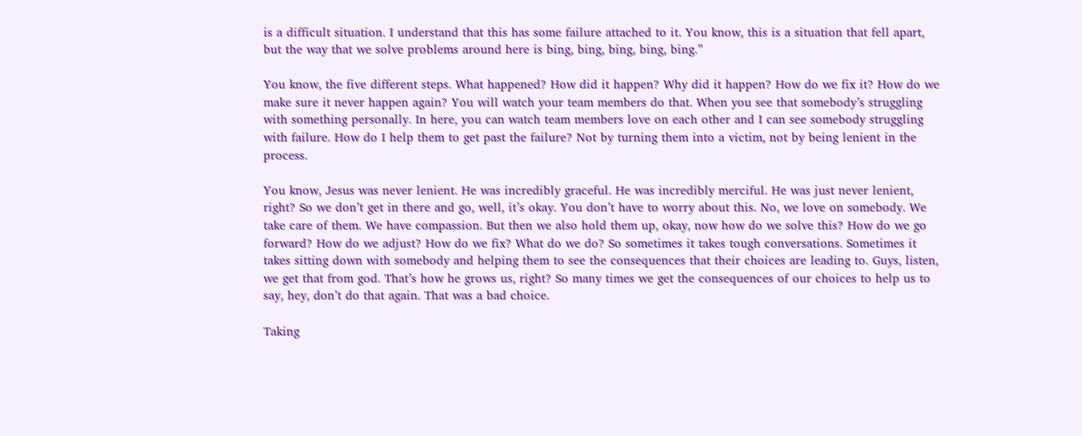is a difficult situation. I understand that this has some failure attached to it. You know, this is a situation that fell apart, but the way that we solve problems around here is bing, bing, bing, bing, bing.”

You know, the five different steps. What happened? How did it happen? Why did it happen? How do we fix it? How do we make sure it never happen again? You will watch your team members do that. When you see that somebody’s struggling with something personally. In here, you can watch team members love on each other and I can see somebody struggling with failure. How do I help them to get past the failure? Not by turning them into a victim, not by being lenient in the process.

You know, Jesus was never lenient. He was incredibly graceful. He was incredibly merciful. He was just never lenient, right? So we don’t get in there and go, well, it’s okay. You don’t have to worry about this. No, we love on somebody. We take care of them. We have compassion. But then we also hold them up, okay, now how do we solve this? How do we go forward? How do we adjust? How do we fix? What do we do? So sometimes it takes tough conversations. Sometimes it takes sitting down with somebody and helping them to see the consequences that their choices are leading to. Guys, listen, we get that from god. That’s how he grows us, right? So many times we get the consequences of our choices to help us to say, hey, don’t do that again. That was a bad choice.

Taking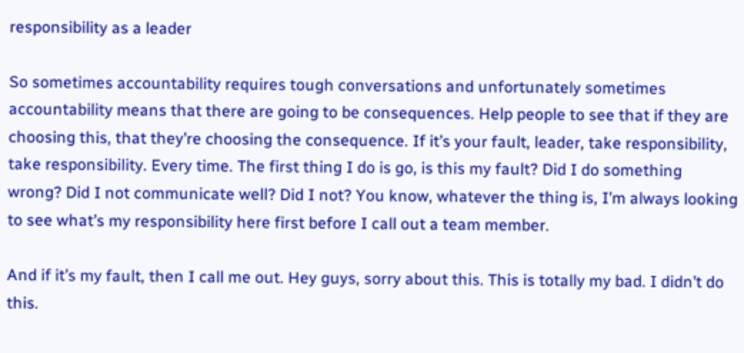responsibility as a leader

So sometimes accountability requires tough conversations and unfortunately sometimes accountability means that there are going to be consequences. Help people to see that if they are choosing this, that they’re choosing the consequence. If it’s your fault, leader, take responsibility, take responsibility. Every time. The first thing I do is go, is this my fault? Did I do something wrong? Did I not communicate well? Did I not? You know, whatever the thing is, I’m always looking to see what’s my responsibility here first before I call out a team member.

And if it’s my fault, then I call me out. Hey guys, sorry about this. This is totally my bad. I didn’t do this.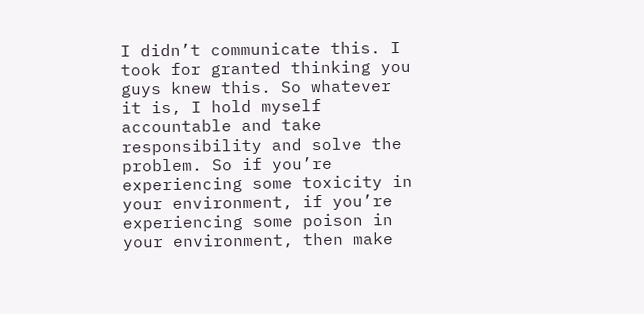I didn’t communicate this. I took for granted thinking you guys knew this. So whatever it is, I hold myself accountable and take responsibility and solve the problem. So if you’re experiencing some toxicity in your environment, if you’re experiencing some poison in your environment, then make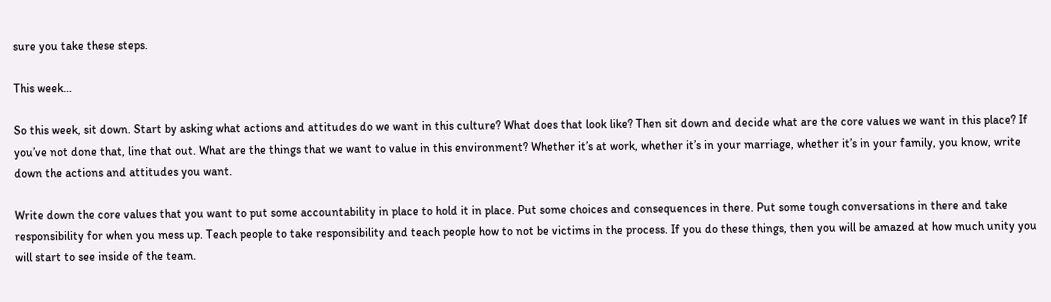sure you take these steps.

This week…

So this week, sit down. Start by asking what actions and attitudes do we want in this culture? What does that look like? Then sit down and decide what are the core values we want in this place? If you’ve not done that, line that out. What are the things that we want to value in this environment? Whether it’s at work, whether it’s in your marriage, whether it’s in your family, you know, write down the actions and attitudes you want.

Write down the core values that you want to put some accountability in place to hold it in place. Put some choices and consequences in there. Put some tough conversations in there and take responsibility for when you mess up. Teach people to take responsibility and teach people how to not be victims in the process. If you do these things, then you will be amazed at how much unity you will start to see inside of the team.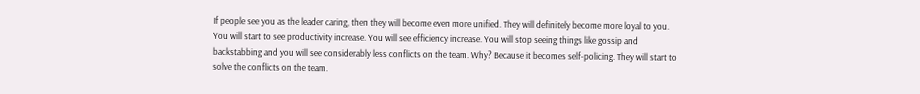If people see you as the leader caring, then they will become even more unified. They will definitely become more loyal to you. You will start to see productivity increase. You will see efficiency increase. You will stop seeing things like gossip and backstabbing and you will see considerably less conflicts on the team. Why? Because it becomes self-policing. They will start to solve the conflicts on the team.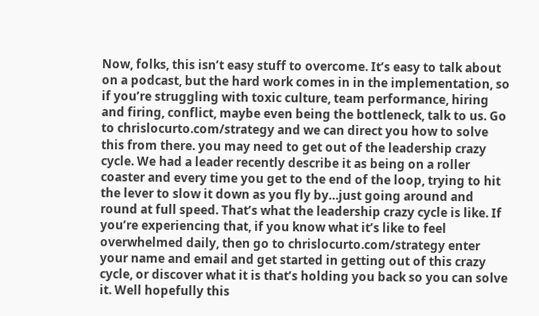Now, folks, this isn’t easy stuff to overcome. It’s easy to talk about on a podcast, but the hard work comes in in the implementation, so if you’re struggling with toxic culture, team performance, hiring and firing, conflict, maybe even being the bottleneck, talk to us. Go to chrislocurto.com/strategy and we can direct you how to solve this from there. you may need to get out of the leadership crazy cycle. We had a leader recently describe it as being on a roller coaster and every time you get to the end of the loop, trying to hit the lever to slow it down as you fly by…just going around and round at full speed. That’s what the leadership crazy cycle is like. If you’re experiencing that, if you know what it’s like to feel overwhelmed daily, then go to chrislocurto.com/strategy enter your name and email and get started in getting out of this crazy cycle, or discover what it is that’s holding you back so you can solve it. Well hopefully this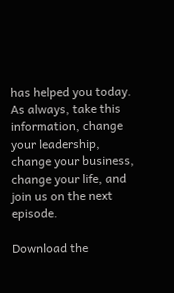has helped you today. As always, take this information, change your leadership, change your business, change your life, and join us on the next episode.

Download the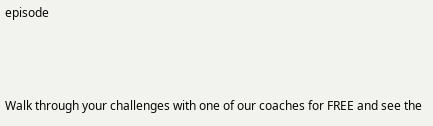episode



Walk through your challenges with one of our coaches for FREE and see the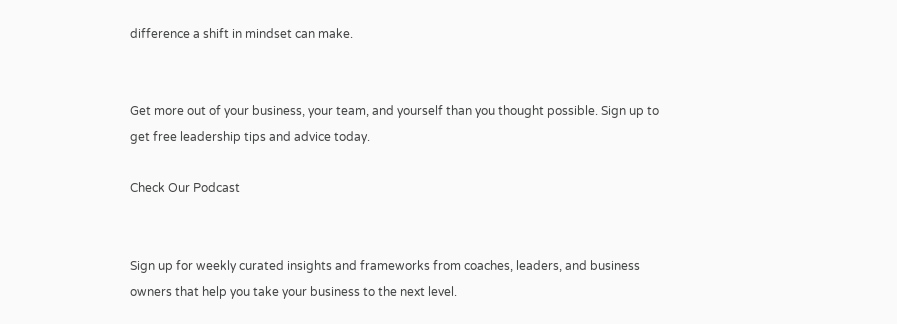difference a shift in mindset can make.


Get more out of your business, your team, and yourself than you thought possible. Sign up to get free leadership tips and advice today.

Check Our Podcast


Sign up for weekly curated insights and frameworks from coaches, leaders, and business owners that help you take your business to the next level.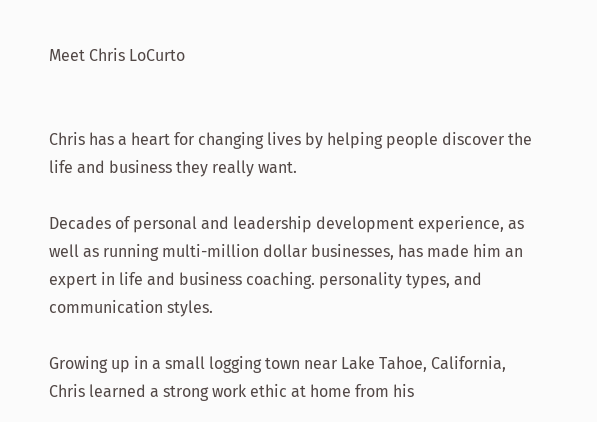Meet Chris LoCurto


Chris has a heart for changing lives by helping people discover the life and business they really want.

Decades of personal and leadership development experience, as well as running multi-million dollar businesses, has made him an expert in life and business coaching. personality types, and communication styles.

Growing up in a small logging town near Lake Tahoe, California, Chris learned a strong work ethic at home from his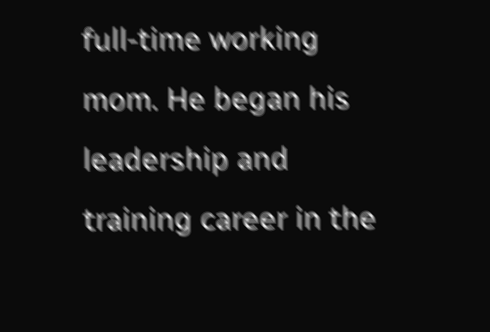full-time working mom. He began his leadership and training career in the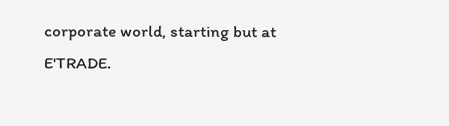corporate world, starting but at E'TRADE.